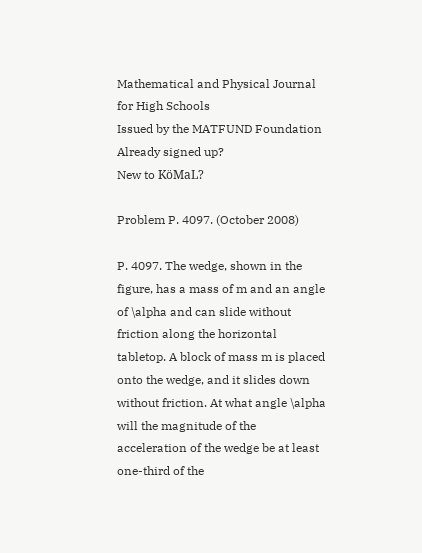Mathematical and Physical Journal
for High Schools
Issued by the MATFUND Foundation
Already signed up?
New to KöMaL?

Problem P. 4097. (October 2008)

P. 4097. The wedge, shown in the figure, has a mass of m and an angle of \alpha and can slide without friction along the horizontal tabletop. A block of mass m is placed onto the wedge, and it slides down without friction. At what angle \alpha will the magnitude of the acceleration of the wedge be at least one-third of the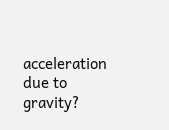acceleration due to gravity?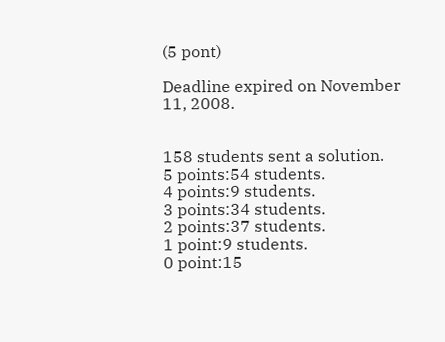(5 pont)

Deadline expired on November 11, 2008.


158 students sent a solution.
5 points:54 students.
4 points:9 students.
3 points:34 students.
2 points:37 students.
1 point:9 students.
0 point:15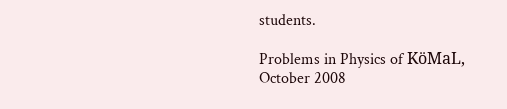students.

Problems in Physics of KöMaL, October 2008